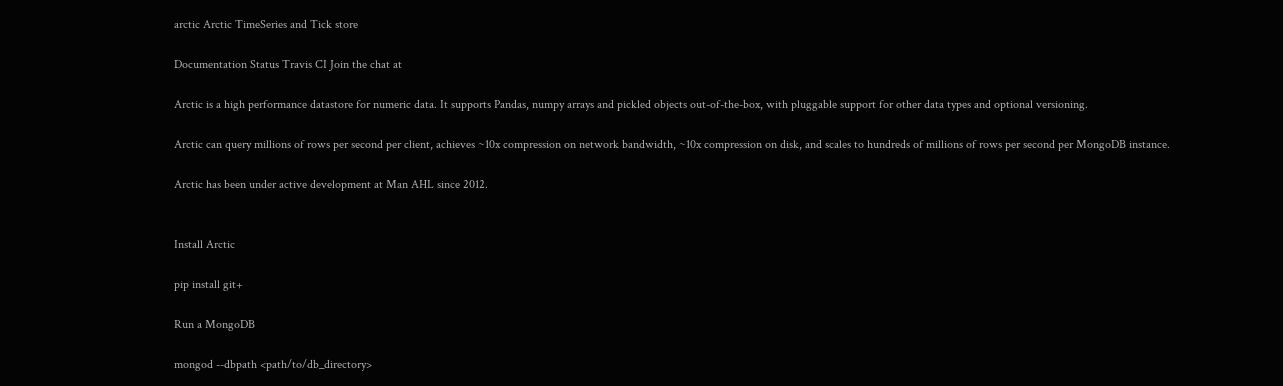arctic Arctic TimeSeries and Tick store

Documentation Status Travis CI Join the chat at

Arctic is a high performance datastore for numeric data. It supports Pandas, numpy arrays and pickled objects out-of-the-box, with pluggable support for other data types and optional versioning.

Arctic can query millions of rows per second per client, achieves ~10x compression on network bandwidth, ~10x compression on disk, and scales to hundreds of millions of rows per second per MongoDB instance.

Arctic has been under active development at Man AHL since 2012.


Install Arctic

pip install git+

Run a MongoDB

mongod --dbpath <path/to/db_directory>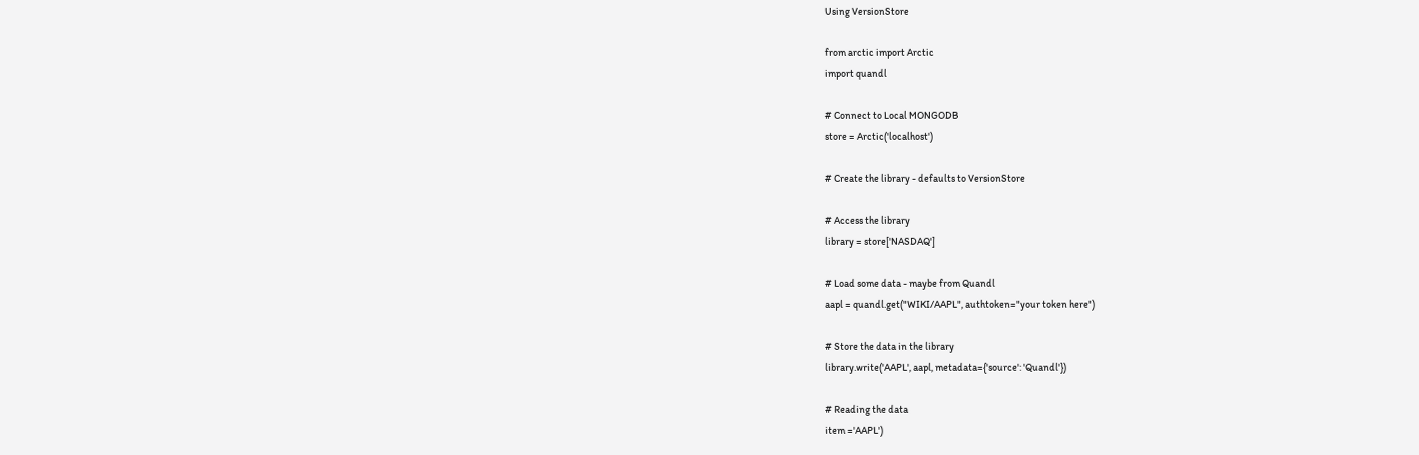Using VersionStore

from arctic import Arctic
import quandl

# Connect to Local MONGODB
store = Arctic('localhost')

# Create the library - defaults to VersionStore

# Access the library
library = store['NASDAQ']

# Load some data - maybe from Quandl
aapl = quandl.get("WIKI/AAPL", authtoken="your token here")

# Store the data in the library
library.write('AAPL', aapl, metadata={'source': 'Quandl'})

# Reading the data
item ='AAPL')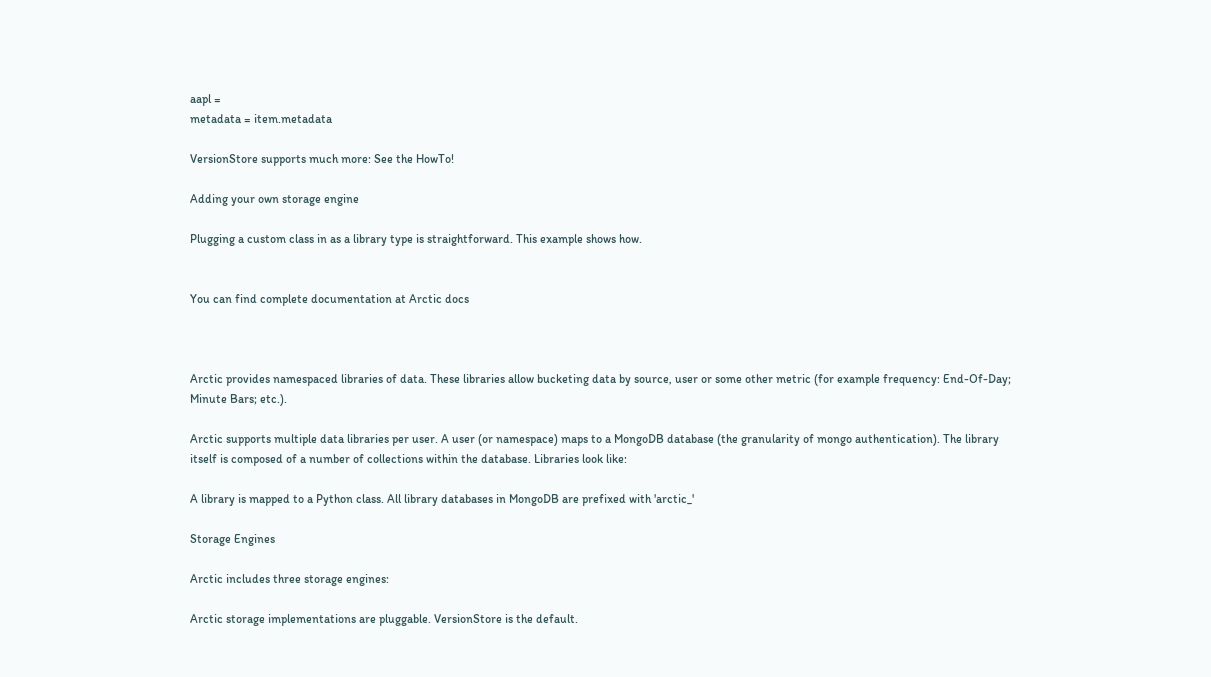aapl =
metadata = item.metadata

VersionStore supports much more: See the HowTo!

Adding your own storage engine

Plugging a custom class in as a library type is straightforward. This example shows how.


You can find complete documentation at Arctic docs



Arctic provides namespaced libraries of data. These libraries allow bucketing data by source, user or some other metric (for example frequency: End-Of-Day; Minute Bars; etc.).

Arctic supports multiple data libraries per user. A user (or namespace) maps to a MongoDB database (the granularity of mongo authentication). The library itself is composed of a number of collections within the database. Libraries look like:

A library is mapped to a Python class. All library databases in MongoDB are prefixed with 'arctic_'

Storage Engines

Arctic includes three storage engines:

Arctic storage implementations are pluggable. VersionStore is the default.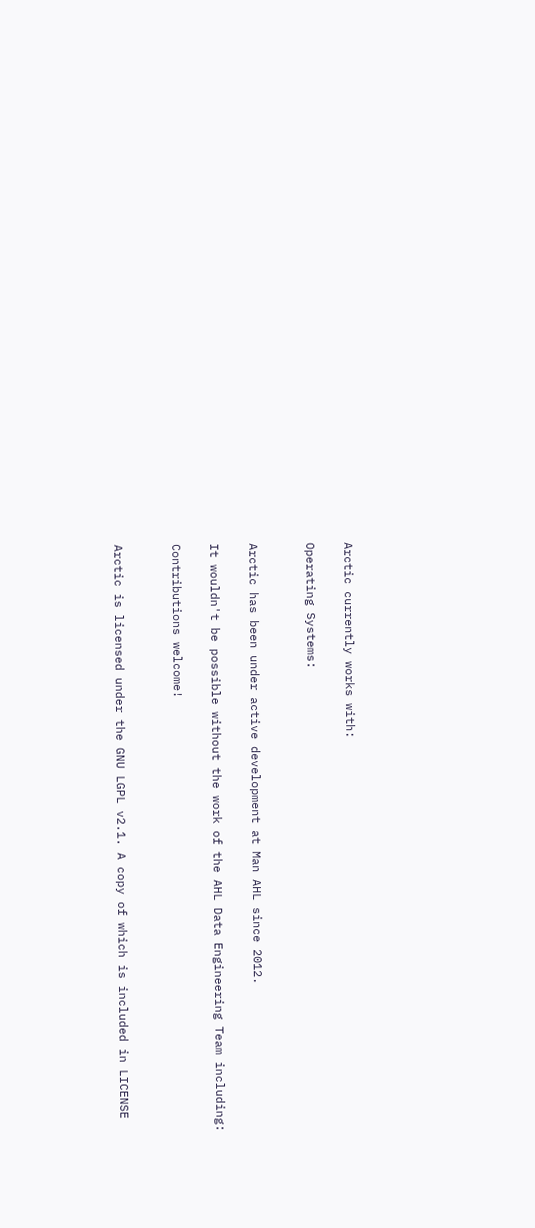Arctic currently works with:

Operating Systems:


Arctic has been under active development at Man AHL since 2012.

It wouldn't be possible without the work of the AHL Data Engineering Team including:

Contributions welcome!


Arctic is licensed under the GNU LGPL v2.1. A copy of which is included in LICENSE